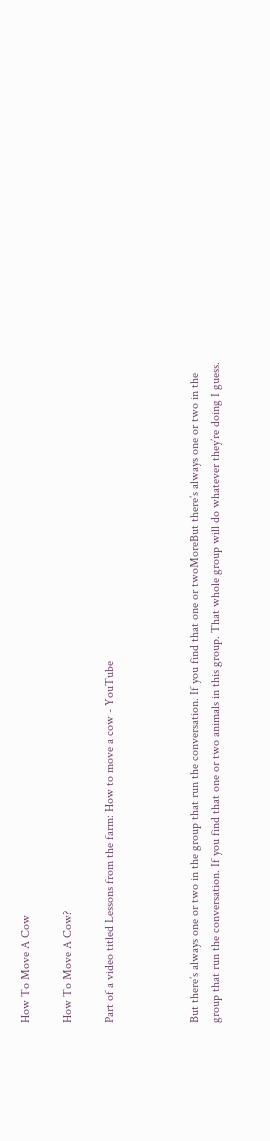How To Move A Cow

How To Move A Cow?

Part of a video titled Lessons from the farm: How to move a cow - YouTube



But there’s always one or two in the group that run the conversation. If you find that one or twoMoreBut there’s always one or two in the group that run the conversation. If you find that one or two animals in this group. That whole group will do whatever they’re doing I guess.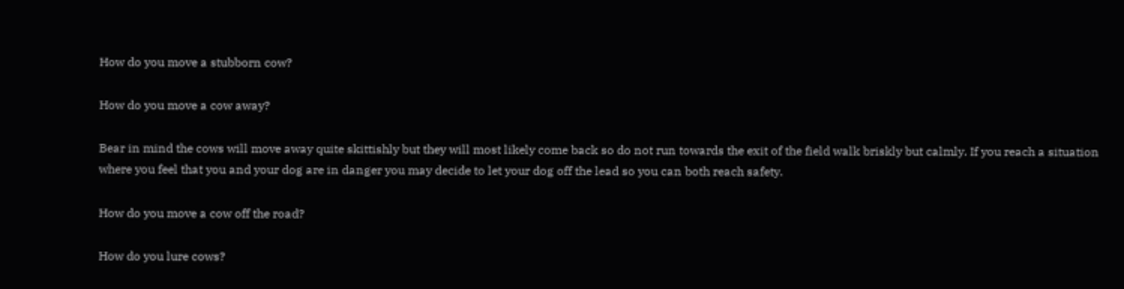How do you move a stubborn cow?

How do you move a cow away?

Bear in mind the cows will move away quite skittishly but they will most likely come back so do not run towards the exit of the field walk briskly but calmly. If you reach a situation where you feel that you and your dog are in danger you may decide to let your dog off the lead so you can both reach safety.

How do you move a cow off the road?

How do you lure cows?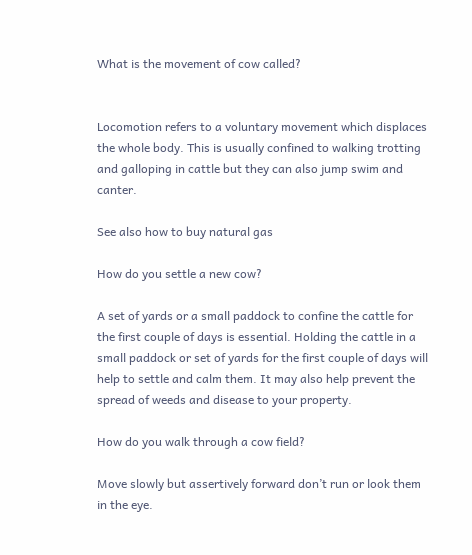What is the movement of cow called?


Locomotion refers to a voluntary movement which displaces the whole body. This is usually confined to walking trotting and galloping in cattle but they can also jump swim and canter.

See also how to buy natural gas

How do you settle a new cow?

A set of yards or a small paddock to confine the cattle for the first couple of days is essential. Holding the cattle in a small paddock or set of yards for the first couple of days will help to settle and calm them. It may also help prevent the spread of weeds and disease to your property.

How do you walk through a cow field?

Move slowly but assertively forward don’t run or look them in the eye.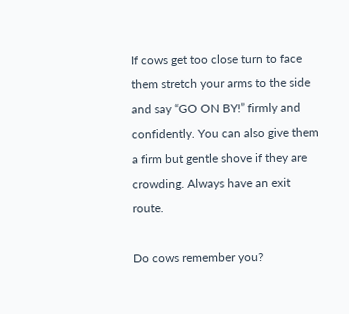If cows get too close turn to face them stretch your arms to the side and say “GO ON BY!” firmly and confidently. You can also give them a firm but gentle shove if they are crowding. Always have an exit route.

Do cows remember you?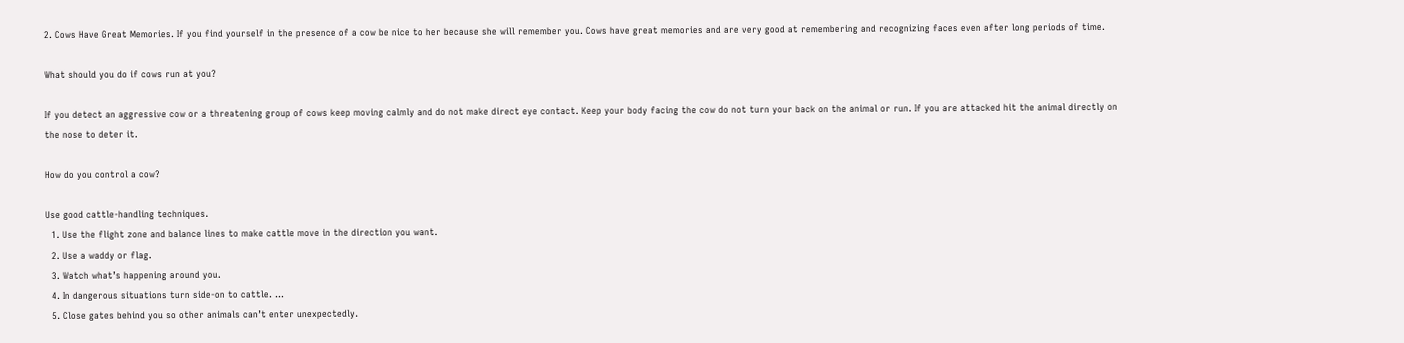2. Cows Have Great Memories. If you find yourself in the presence of a cow be nice to her because she will remember you. Cows have great memories and are very good at remembering and recognizing faces even after long periods of time.

What should you do if cows run at you?

If you detect an aggressive cow or a threatening group of cows keep moving calmly and do not make direct eye contact. Keep your body facing the cow do not turn your back on the animal or run. If you are attacked hit the animal directly on the nose to deter it.

How do you control a cow?

Use good cattle-handling techniques.
  1. Use the flight zone and balance lines to make cattle move in the direction you want.
  2. Use a waddy or flag.
  3. Watch what’s happening around you.
  4. In dangerous situations turn side-on to cattle. …
  5. Close gates behind you so other animals can’t enter unexpectedly.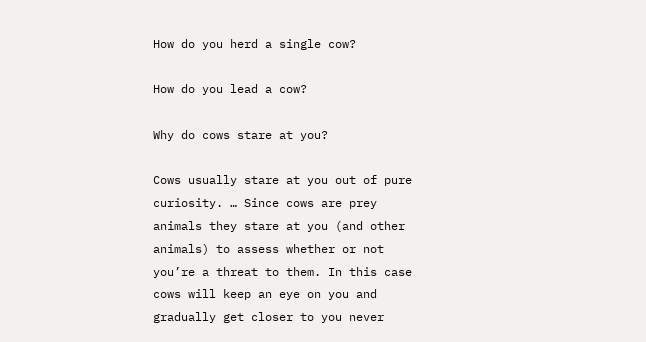How do you herd a single cow?

How do you lead a cow?

Why do cows stare at you?

Cows usually stare at you out of pure curiosity. … Since cows are prey animals they stare at you (and other animals) to assess whether or not you’re a threat to them. In this case cows will keep an eye on you and gradually get closer to you never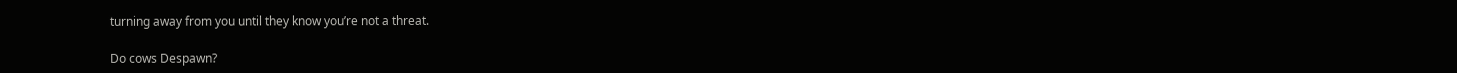turning away from you until they know you’re not a threat.

Do cows Despawn?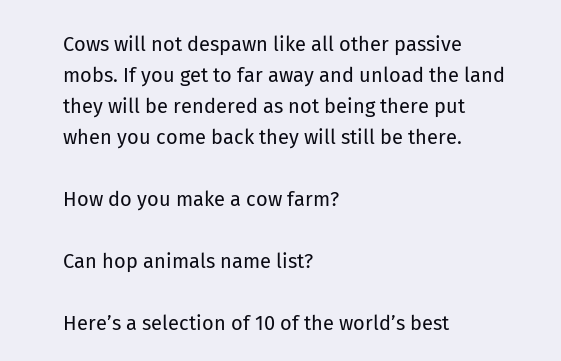Cows will not despawn like all other passive mobs. If you get to far away and unload the land they will be rendered as not being there put when you come back they will still be there.

How do you make a cow farm?

Can hop animals name list?

Here’s a selection of 10 of the world’s best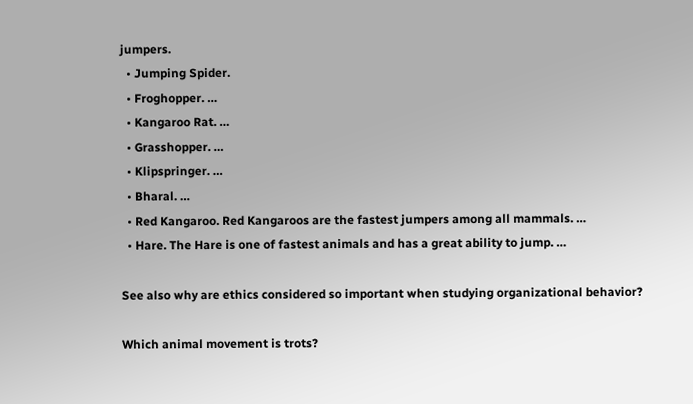jumpers.
  • Jumping Spider.
  • Froghopper. …
  • Kangaroo Rat. …
  • Grasshopper. …
  • Klipspringer. …
  • Bharal. …
  • Red Kangaroo. Red Kangaroos are the fastest jumpers among all mammals. …
  • Hare. The Hare is one of fastest animals and has a great ability to jump. …

See also why are ethics considered so important when studying organizational behavior?

Which animal movement is trots?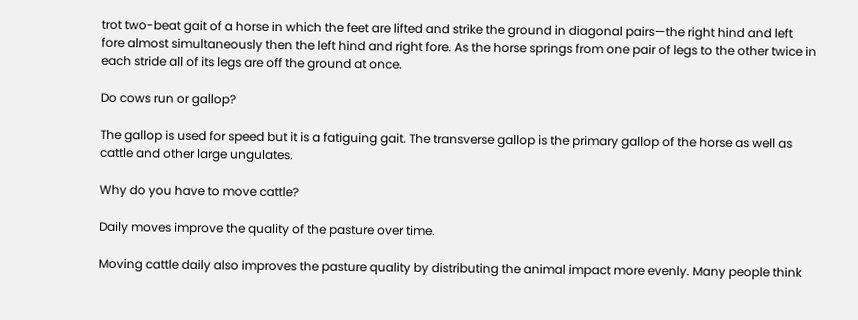trot two-beat gait of a horse in which the feet are lifted and strike the ground in diagonal pairs—the right hind and left fore almost simultaneously then the left hind and right fore. As the horse springs from one pair of legs to the other twice in each stride all of its legs are off the ground at once.

Do cows run or gallop?

The gallop is used for speed but it is a fatiguing gait. The transverse gallop is the primary gallop of the horse as well as cattle and other large ungulates.

Why do you have to move cattle?

Daily moves improve the quality of the pasture over time.

Moving cattle daily also improves the pasture quality by distributing the animal impact more evenly. Many people think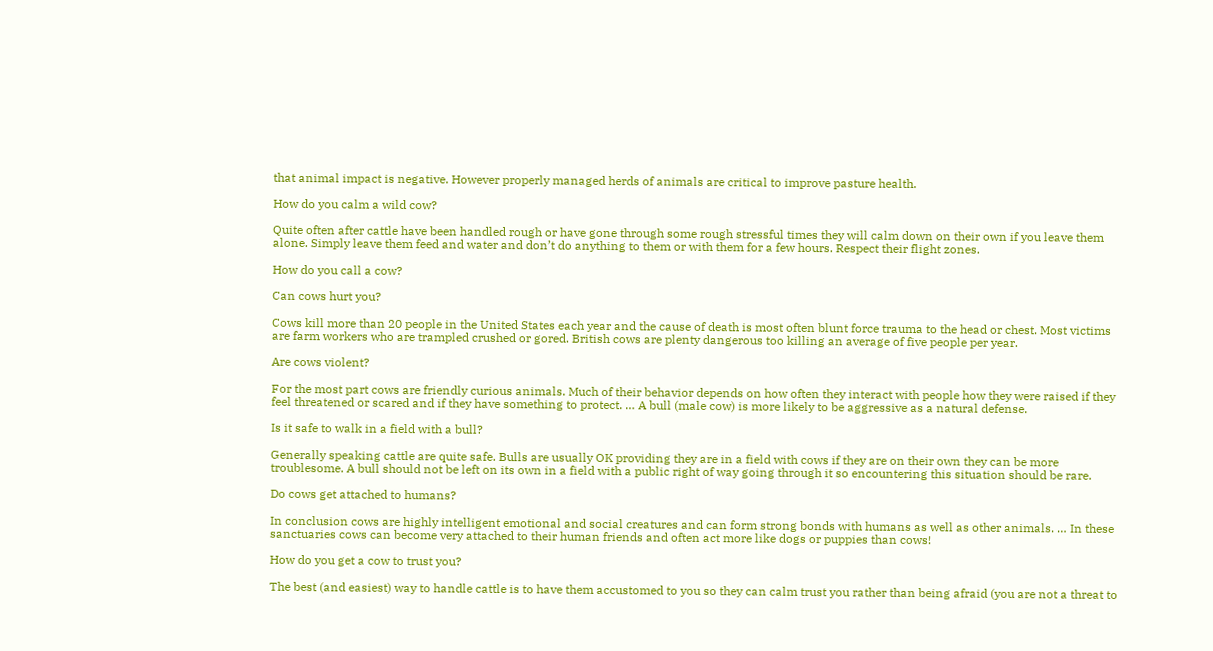that animal impact is negative. However properly managed herds of animals are critical to improve pasture health.

How do you calm a wild cow?

Quite often after cattle have been handled rough or have gone through some rough stressful times they will calm down on their own if you leave them alone. Simply leave them feed and water and don’t do anything to them or with them for a few hours. Respect their flight zones.

How do you call a cow?

Can cows hurt you?

Cows kill more than 20 people in the United States each year and the cause of death is most often blunt force trauma to the head or chest. Most victims are farm workers who are trampled crushed or gored. British cows are plenty dangerous too killing an average of five people per year.

Are cows violent?

For the most part cows are friendly curious animals. Much of their behavior depends on how often they interact with people how they were raised if they feel threatened or scared and if they have something to protect. … A bull (male cow) is more likely to be aggressive as a natural defense.

Is it safe to walk in a field with a bull?

Generally speaking cattle are quite safe. Bulls are usually OK providing they are in a field with cows if they are on their own they can be more troublesome. A bull should not be left on its own in a field with a public right of way going through it so encountering this situation should be rare.

Do cows get attached to humans?

In conclusion cows are highly intelligent emotional and social creatures and can form strong bonds with humans as well as other animals. … In these sanctuaries cows can become very attached to their human friends and often act more like dogs or puppies than cows!

How do you get a cow to trust you?

The best (and easiest) way to handle cattle is to have them accustomed to you so they can calm trust you rather than being afraid (you are not a threat to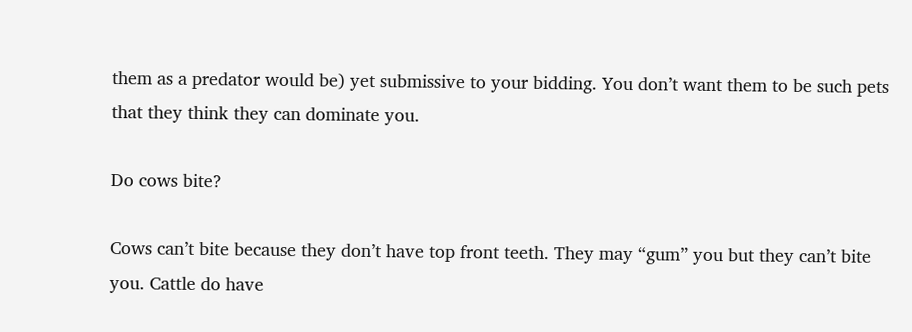them as a predator would be) yet submissive to your bidding. You don’t want them to be such pets that they think they can dominate you.

Do cows bite?

Cows can’t bite because they don’t have top front teeth. They may “gum” you but they can’t bite you. Cattle do have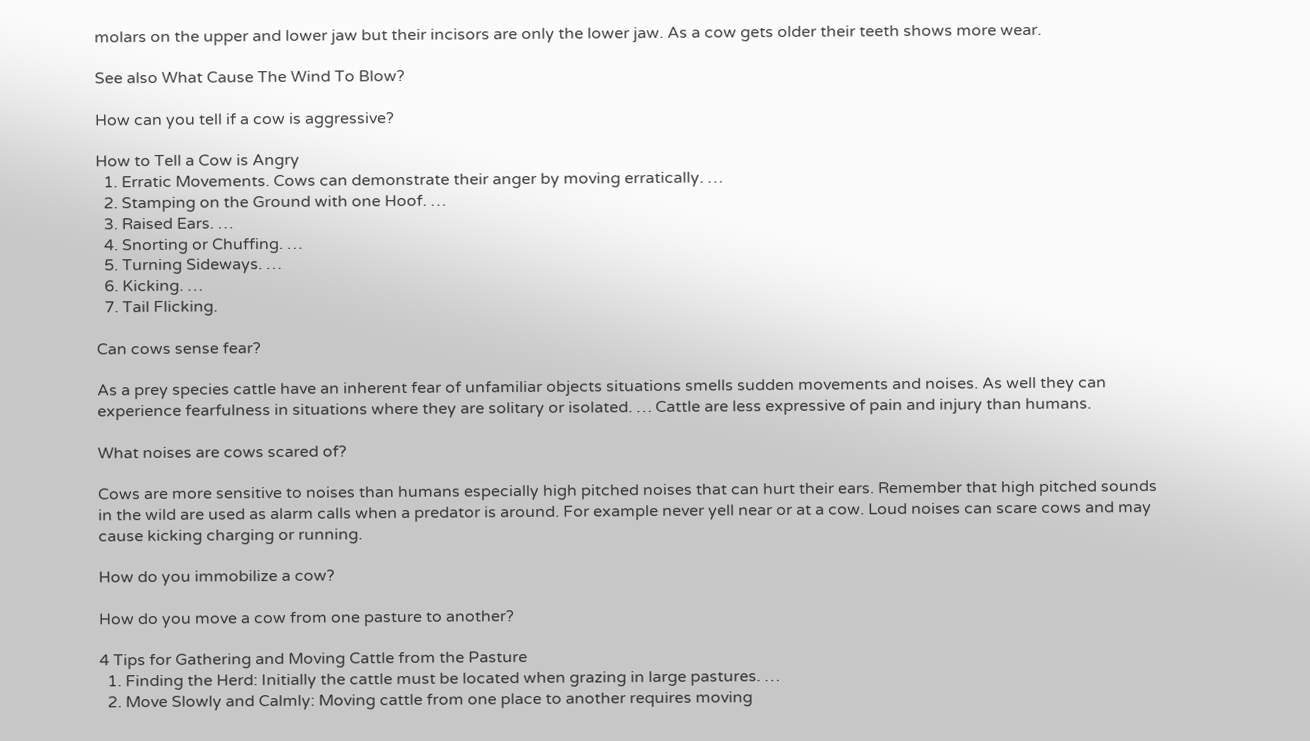molars on the upper and lower jaw but their incisors are only the lower jaw. As a cow gets older their teeth shows more wear.

See also What Cause The Wind To Blow?

How can you tell if a cow is aggressive?

How to Tell a Cow is Angry
  1. Erratic Movements. Cows can demonstrate their anger by moving erratically. …
  2. Stamping on the Ground with one Hoof. …
  3. Raised Ears. …
  4. Snorting or Chuffing. …
  5. Turning Sideways. …
  6. Kicking. …
  7. Tail Flicking.

Can cows sense fear?

As a prey species cattle have an inherent fear of unfamiliar objects situations smells sudden movements and noises. As well they can experience fearfulness in situations where they are solitary or isolated. … Cattle are less expressive of pain and injury than humans.

What noises are cows scared of?

Cows are more sensitive to noises than humans especially high pitched noises that can hurt their ears. Remember that high pitched sounds in the wild are used as alarm calls when a predator is around. For example never yell near or at a cow. Loud noises can scare cows and may cause kicking charging or running.

How do you immobilize a cow?

How do you move a cow from one pasture to another?

4 Tips for Gathering and Moving Cattle from the Pasture
  1. Finding the Herd: Initially the cattle must be located when grazing in large pastures. …
  2. Move Slowly and Calmly: Moving cattle from one place to another requires moving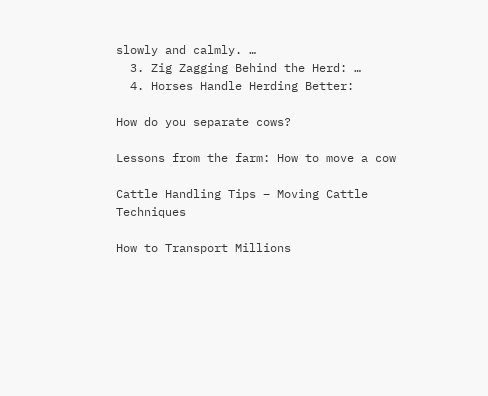slowly and calmly. …
  3. Zig Zagging Behind the Herd: …
  4. Horses Handle Herding Better:

How do you separate cows?

Lessons from the farm: How to move a cow

Cattle Handling Tips – Moving Cattle Techniques

How to Transport Millions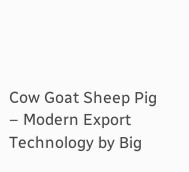Cow Goat Sheep Pig – Modern Export Technology by Big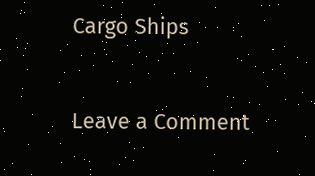Cargo Ships


Leave a Comment